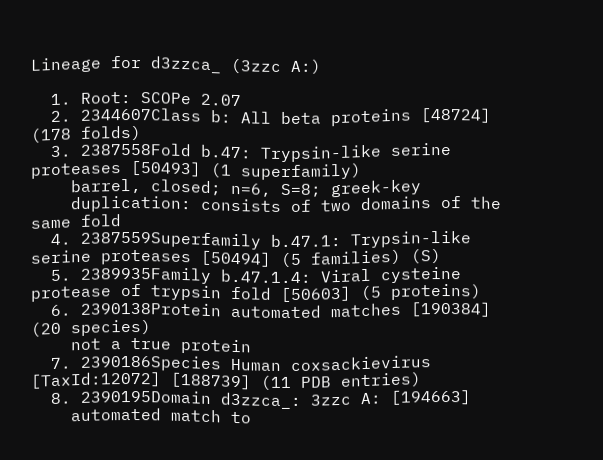Lineage for d3zzca_ (3zzc A:)

  1. Root: SCOPe 2.07
  2. 2344607Class b: All beta proteins [48724] (178 folds)
  3. 2387558Fold b.47: Trypsin-like serine proteases [50493] (1 superfamily)
    barrel, closed; n=6, S=8; greek-key
    duplication: consists of two domains of the same fold
  4. 2387559Superfamily b.47.1: Trypsin-like serine proteases [50494] (5 families) (S)
  5. 2389935Family b.47.1.4: Viral cysteine protease of trypsin fold [50603] (5 proteins)
  6. 2390138Protein automated matches [190384] (20 species)
    not a true protein
  7. 2390186Species Human coxsackievirus [TaxId:12072] [188739] (11 PDB entries)
  8. 2390195Domain d3zzca_: 3zzc A: [194663]
    automated match to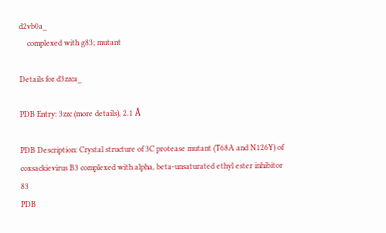d2vb0a_
    complexed with g83; mutant

Details for d3zzca_

PDB Entry: 3zzc (more details), 2.1 Å

PDB Description: Crystal structure of 3C protease mutant (T68A and N126Y) of coxsackievirus B3 complexed with alpha, beta-unsaturated ethyl ester inhibitor 83
PDB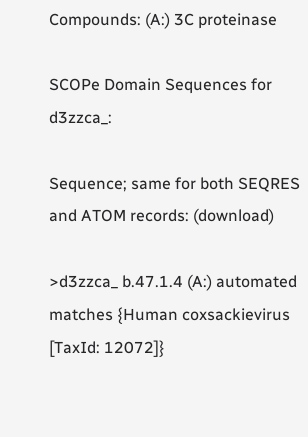Compounds: (A:) 3C proteinase

SCOPe Domain Sequences for d3zzca_:

Sequence; same for both SEQRES and ATOM records: (download)

>d3zzca_ b.47.1.4 (A:) automated matches {Human coxsackievirus [TaxId: 12072]}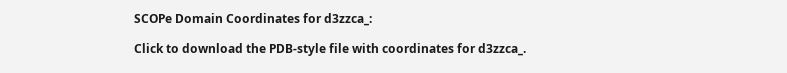SCOPe Domain Coordinates for d3zzca_:

Click to download the PDB-style file with coordinates for d3zzca_.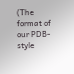(The format of our PDB-style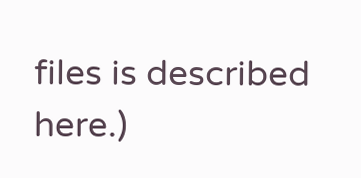files is described here.)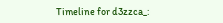Timeline for d3zzca_: